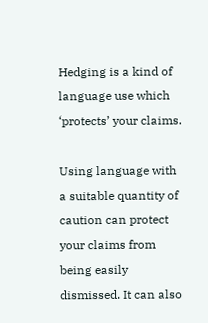Hedging is a kind of language use which ‘protects’ your claims.

Using language with a suitable quantity of caution can protect your claims from being easily dismissed. It can also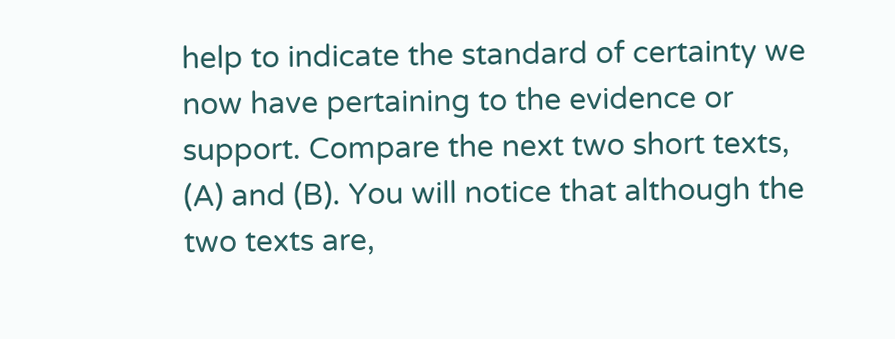help to indicate the standard of certainty we now have pertaining to the evidence or support. Compare the next two short texts, (A) and (B). You will notice that although the two texts are,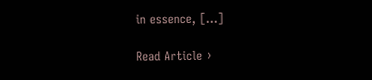in essence, [...]

Read Article ›